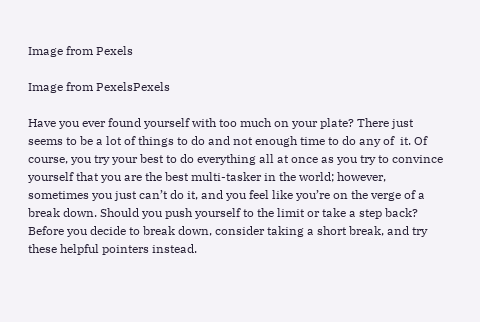Image from Pexels

Image from PexelsPexels

Have you ever found yourself with too much on your plate? There just seems to be a lot of things to do and not enough time to do any of  it. Of course, you try your best to do everything all at once as you try to convince yourself that you are the best multi-tasker in the world; however, sometimes you just can’t do it, and you feel like you’re on the verge of a break down. Should you push yourself to the limit or take a step back? Before you decide to break down, consider taking a short break, and try these helpful pointers instead.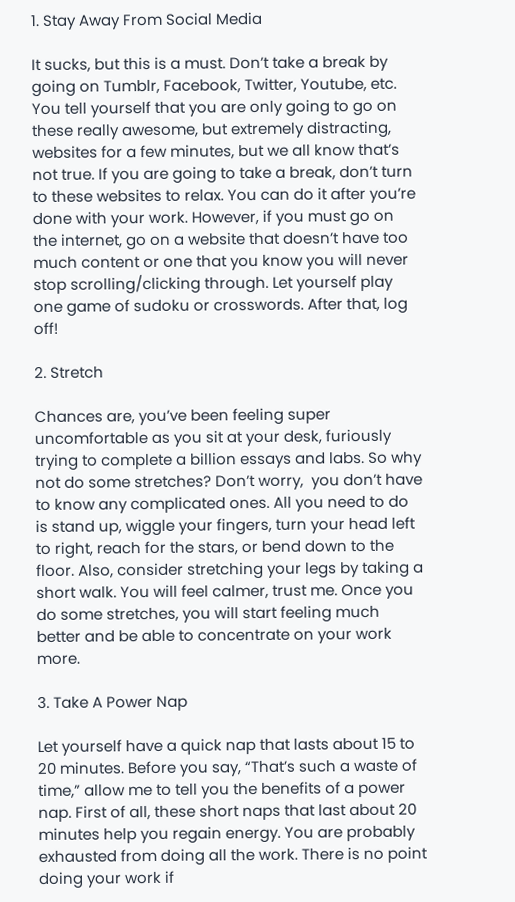1. Stay Away From Social Media

It sucks, but this is a must. Don’t take a break by going on Tumblr, Facebook, Twitter, Youtube, etc. You tell yourself that you are only going to go on these really awesome, but extremely distracting, websites for a few minutes, but we all know that’s not true. If you are going to take a break, don’t turn to these websites to relax. You can do it after you’re done with your work. However, if you must go on the internet, go on a website that doesn’t have too much content or one that you know you will never stop scrolling/clicking through. Let yourself play one game of sudoku or crosswords. After that, log off!

2. Stretch

Chances are, you’ve been feeling super uncomfortable as you sit at your desk, furiously trying to complete a billion essays and labs. So why not do some stretches? Don’t worry,  you don’t have to know any complicated ones. All you need to do is stand up, wiggle your fingers, turn your head left to right, reach for the stars, or bend down to the floor. Also, consider stretching your legs by taking a short walk. You will feel calmer, trust me. Once you do some stretches, you will start feeling much better and be able to concentrate on your work more.

3. Take A Power Nap

Let yourself have a quick nap that lasts about 15 to 20 minutes. Before you say, “That’s such a waste of time,” allow me to tell you the benefits of a power nap. First of all, these short naps that last about 20 minutes help you regain energy. You are probably exhausted from doing all the work. There is no point doing your work if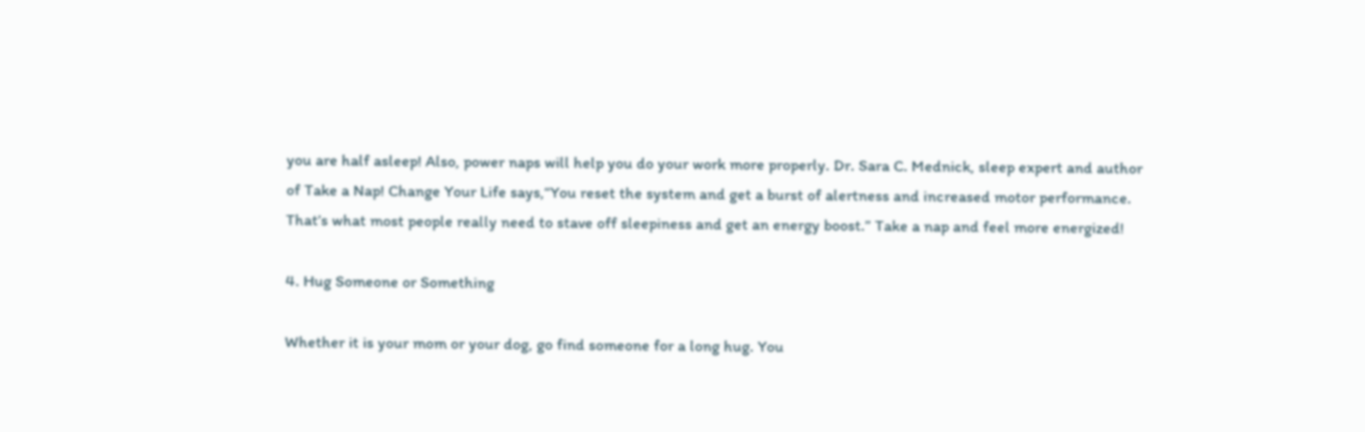you are half asleep! Also, power naps will help you do your work more properly. Dr. Sara C. Mednick, sleep expert and author of Take a Nap! Change Your Life says,“You reset the system and get a burst of alertness and increased motor performance. That’s what most people really need to stave off sleepiness and get an energy boost.” Take a nap and feel more energized!

4. Hug Someone or Something

Whether it is your mom or your dog, go find someone for a long hug. You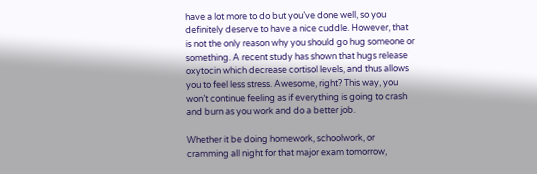have a lot more to do but you’ve done well, so you definitely deserve to have a nice cuddle. However, that is not the only reason why you should go hug someone or something. A recent study has shown that hugs release oxytocin which decrease cortisol levels, and thus allows you to feel less stress. Awesome, right? This way, you won’t continue feeling as if everything is going to crash and burn as you work and do a better job.

Whether it be doing homework, schoolwork, or cramming all night for that major exam tomorrow,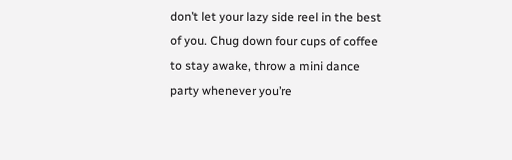don’t let your lazy side reel in the best of you. Chug down four cups of coffee to stay awake, throw a mini dance party whenever you’re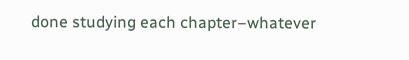done studying each chapter–whatever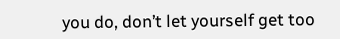you do, don’t let yourself get too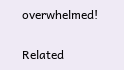overwhelmed!

Related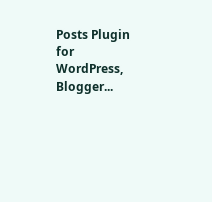Posts Plugin for WordPress, Blogger...